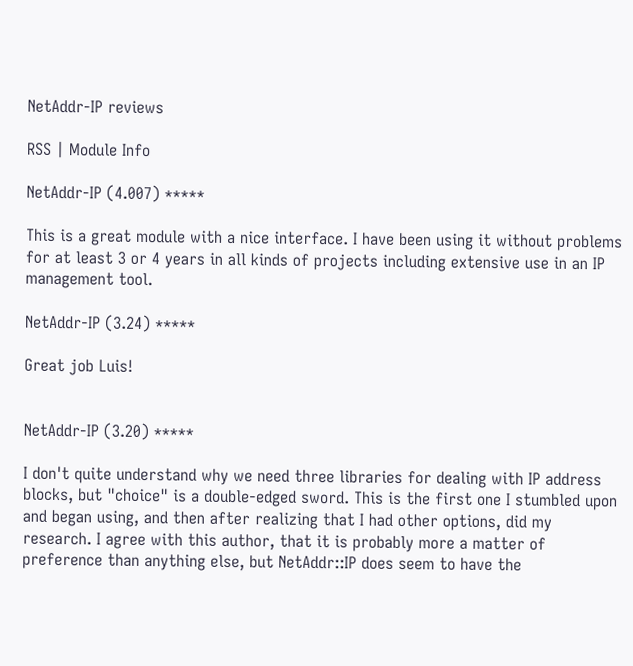NetAddr-IP reviews

RSS | Module Info

NetAddr-IP (4.007) *****

This is a great module with a nice interface. I have been using it without problems for at least 3 or 4 years in all kinds of projects including extensive use in an IP management tool.

NetAddr-IP (3.24) *****

Great job Luis!


NetAddr-IP (3.20) *****

I don't quite understand why we need three libraries for dealing with IP address blocks, but "choice" is a double-edged sword. This is the first one I stumbled upon and began using, and then after realizing that I had other options, did my research. I agree with this author, that it is probably more a matter of preference than anything else, but NetAddr::IP does seem to have the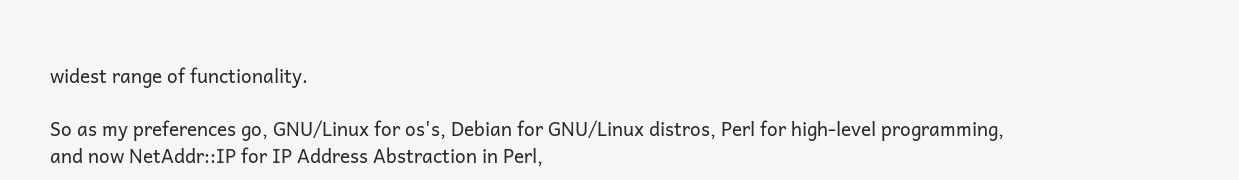widest range of functionality.

So as my preferences go, GNU/Linux for os's, Debian for GNU/Linux distros, Perl for high-level programming, and now NetAddr::IP for IP Address Abstraction in Perl,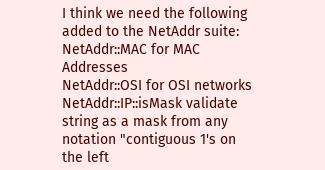I think we need the following added to the NetAddr suite:
NetAddr::MAC for MAC Addresses
NetAddr::OSI for OSI networks
NetAddr::IP::isMask validate string as a mask from any notation "contiguous 1's on the left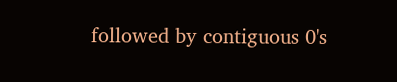followed by contiguous 0's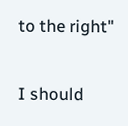to the right"

I should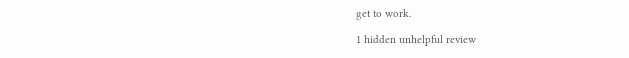get to work.

1 hidden unhelpful review